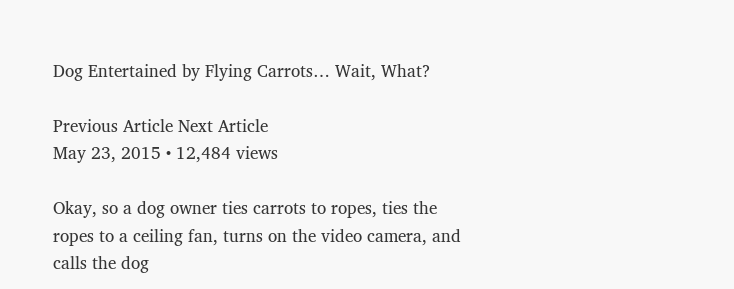Dog Entertained by Flying Carrots… Wait, What?

Previous Article Next Article
May 23, 2015 • 12,484 views

Okay, so a dog owner ties carrots to ropes, ties the ropes to a ceiling fan, turns on the video camera, and calls the dog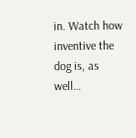in. Watch how inventive the dog is, as well…